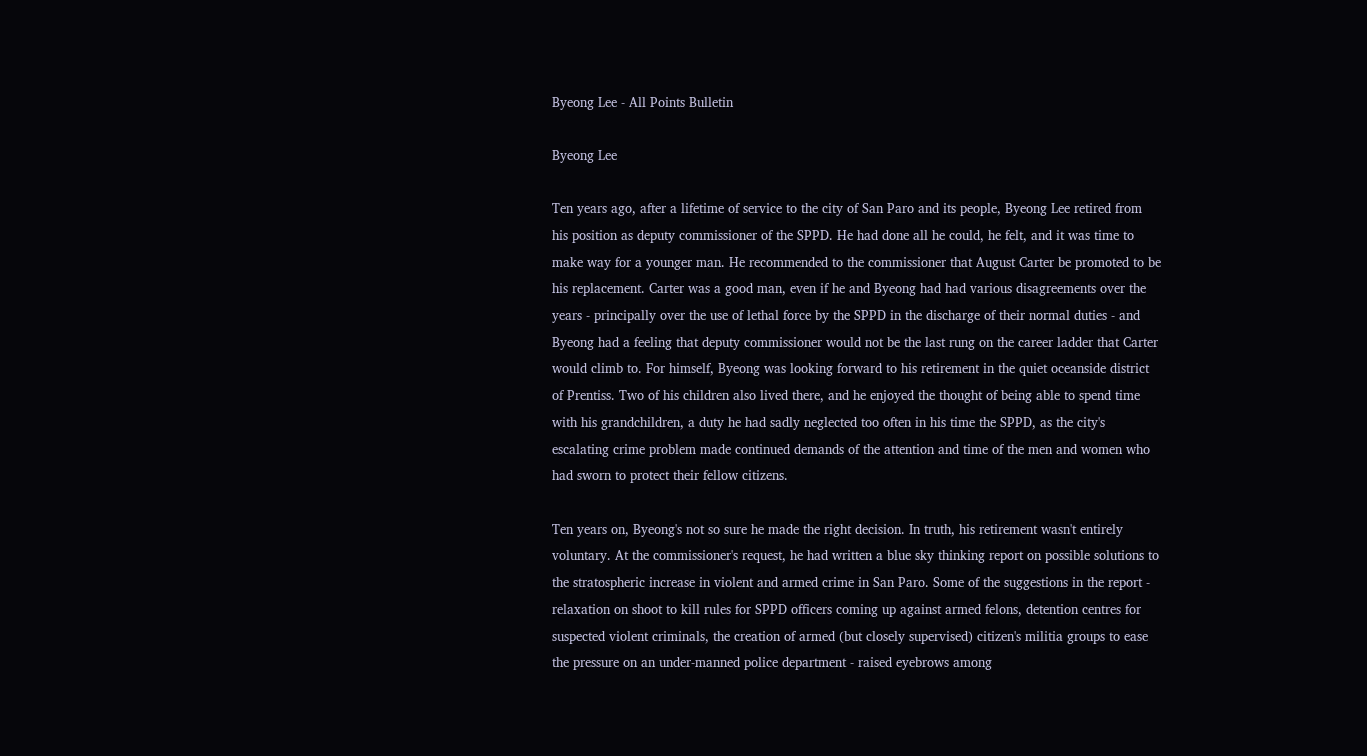Byeong Lee - All Points Bulletin

Byeong Lee

Ten years ago, after a lifetime of service to the city of San Paro and its people, Byeong Lee retired from his position as deputy commissioner of the SPPD. He had done all he could, he felt, and it was time to make way for a younger man. He recommended to the commissioner that August Carter be promoted to be his replacement. Carter was a good man, even if he and Byeong had had various disagreements over the years - principally over the use of lethal force by the SPPD in the discharge of their normal duties - and Byeong had a feeling that deputy commissioner would not be the last rung on the career ladder that Carter would climb to. For himself, Byeong was looking forward to his retirement in the quiet oceanside district of Prentiss. Two of his children also lived there, and he enjoyed the thought of being able to spend time with his grandchildren, a duty he had sadly neglected too often in his time the SPPD, as the city's escalating crime problem made continued demands of the attention and time of the men and women who had sworn to protect their fellow citizens.

Ten years on, Byeong's not so sure he made the right decision. In truth, his retirement wasn't entirely voluntary. At the commissioner's request, he had written a blue sky thinking report on possible solutions to the stratospheric increase in violent and armed crime in San Paro. Some of the suggestions in the report - relaxation on shoot to kill rules for SPPD officers coming up against armed felons, detention centres for suspected violent criminals, the creation of armed (but closely supervised) citizen's militia groups to ease the pressure on an under-manned police department - raised eyebrows among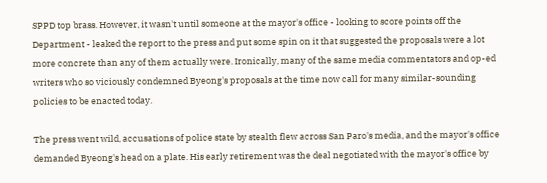SPPD top brass. However, it wasn't until someone at the mayor's office - looking to score points off the Department - leaked the report to the press and put some spin on it that suggested the proposals were a lot more concrete than any of them actually were. Ironically, many of the same media commentators and op-ed writers who so viciously condemned Byeong's proposals at the time now call for many similar-sounding policies to be enacted today.

The press went wild, accusations of police state by stealth flew across San Paro's media, and the mayor's office demanded Byeong's head on a plate. His early retirement was the deal negotiated with the mayor's office by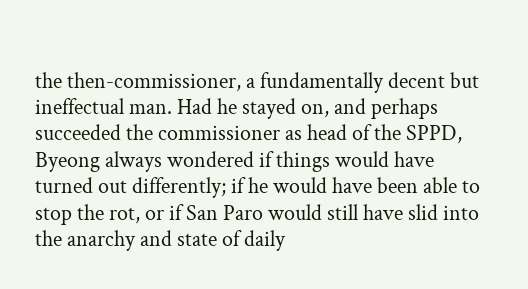the then-commissioner, a fundamentally decent but ineffectual man. Had he stayed on, and perhaps succeeded the commissioner as head of the SPPD, Byeong always wondered if things would have turned out differently; if he would have been able to stop the rot, or if San Paro would still have slid into the anarchy and state of daily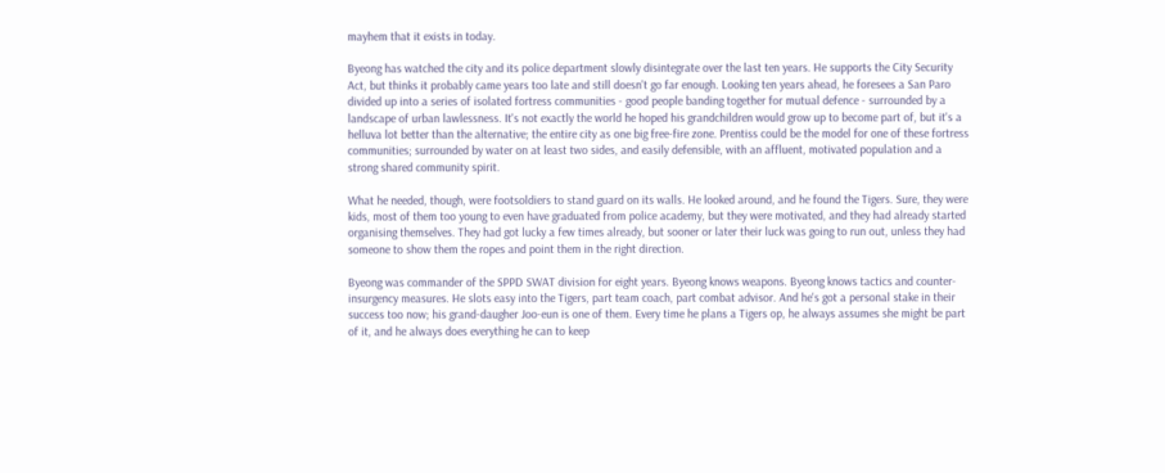mayhem that it exists in today.

Byeong has watched the city and its police department slowly disintegrate over the last ten years. He supports the City Security Act, but thinks it probably came years too late and still doesn't go far enough. Looking ten years ahead, he foresees a San Paro divided up into a series of isolated fortress communities - good people banding together for mutual defence - surrounded by a landscape of urban lawlessness. It's not exactly the world he hoped his grandchildren would grow up to become part of, but it's a helluva lot better than the alternative; the entire city as one big free-fire zone. Prentiss could be the model for one of these fortress communities; surrounded by water on at least two sides, and easily defensible, with an affluent, motivated population and a strong shared community spirit.

What he needed, though, were footsoldiers to stand guard on its walls. He looked around, and he found the Tigers. Sure, they were kids, most of them too young to even have graduated from police academy, but they were motivated, and they had already started organising themselves. They had got lucky a few times already, but sooner or later their luck was going to run out, unless they had someone to show them the ropes and point them in the right direction.

Byeong was commander of the SPPD SWAT division for eight years. Byeong knows weapons. Byeong knows tactics and counter-insurgency measures. He slots easy into the Tigers, part team coach, part combat advisor. And he's got a personal stake in their success too now; his grand-daugher Joo-eun is one of them. Every time he plans a Tigers op, he always assumes she might be part of it, and he always does everything he can to keep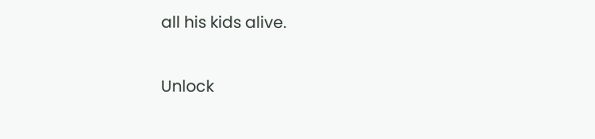all his kids alive.

Unlock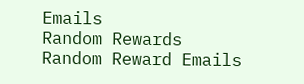Emails
Random Rewards
Random Reward Emails